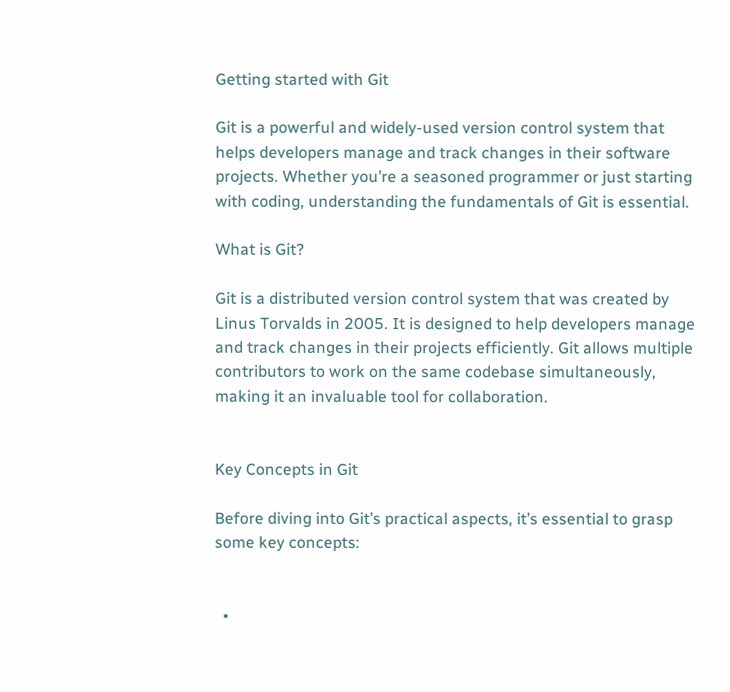Getting started with Git

Git is a powerful and widely-used version control system that helps developers manage and track changes in their software projects. Whether you’re a seasoned programmer or just starting with coding, understanding the fundamentals of Git is essential.

What is Git?

Git is a distributed version control system that was created by Linus Torvalds in 2005. It is designed to help developers manage and track changes in their projects efficiently. Git allows multiple contributors to work on the same codebase simultaneously, making it an invaluable tool for collaboration.


Key Concepts in Git

Before diving into Git’s practical aspects, it’s essential to grasp some key concepts:


  •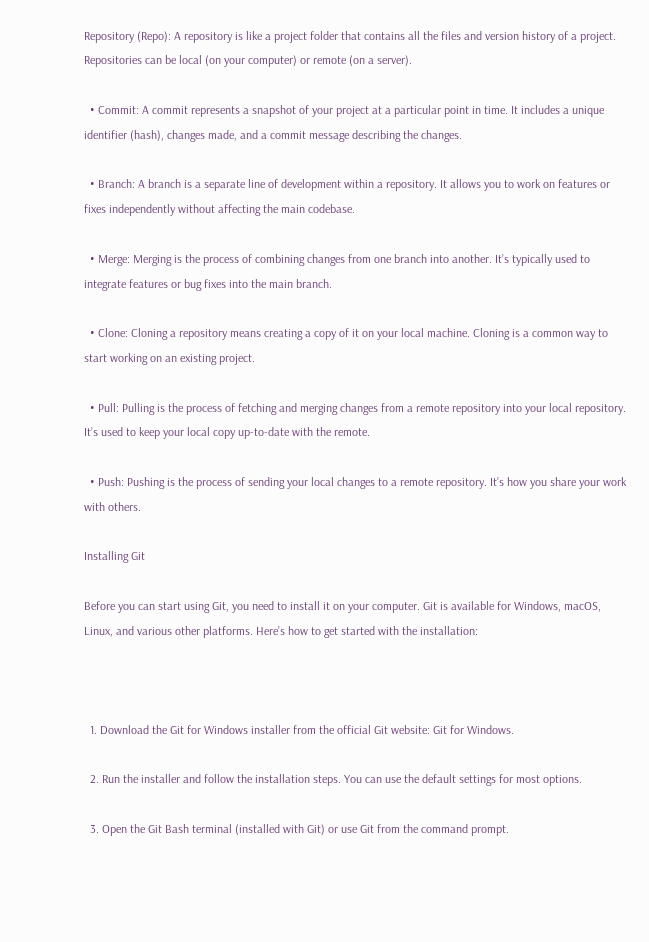Repository (Repo): A repository is like a project folder that contains all the files and version history of a project. Repositories can be local (on your computer) or remote (on a server).

  • Commit: A commit represents a snapshot of your project at a particular point in time. It includes a unique identifier (hash), changes made, and a commit message describing the changes.

  • Branch: A branch is a separate line of development within a repository. It allows you to work on features or fixes independently without affecting the main codebase.

  • Merge: Merging is the process of combining changes from one branch into another. It’s typically used to integrate features or bug fixes into the main branch.

  • Clone: Cloning a repository means creating a copy of it on your local machine. Cloning is a common way to start working on an existing project.

  • Pull: Pulling is the process of fetching and merging changes from a remote repository into your local repository. It’s used to keep your local copy up-to-date with the remote.

  • Push: Pushing is the process of sending your local changes to a remote repository. It’s how you share your work with others.

Installing Git

Before you can start using Git, you need to install it on your computer. Git is available for Windows, macOS, Linux, and various other platforms. Here’s how to get started with the installation:



  1. Download the Git for Windows installer from the official Git website: Git for Windows.

  2. Run the installer and follow the installation steps. You can use the default settings for most options.

  3. Open the Git Bash terminal (installed with Git) or use Git from the command prompt.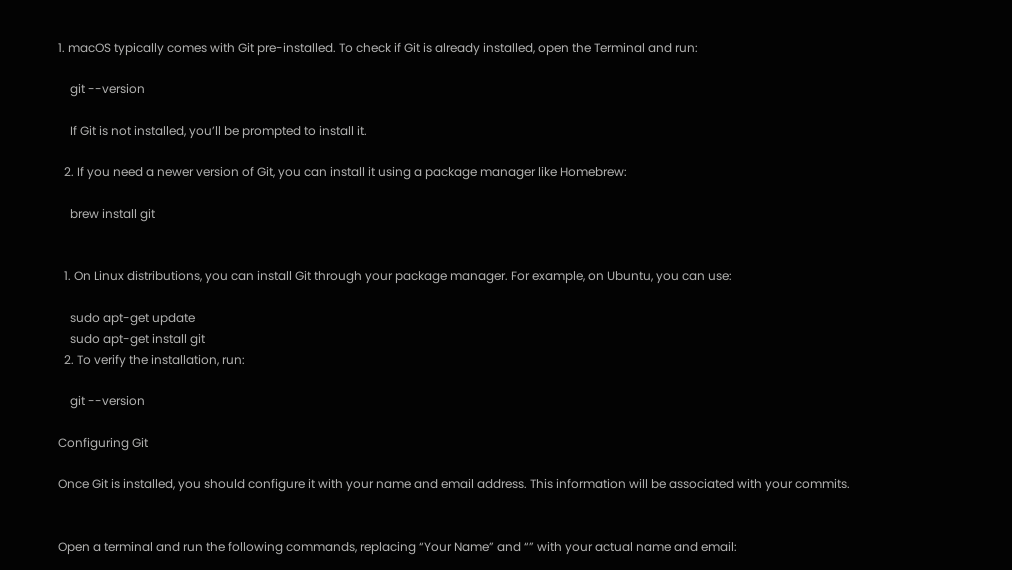1. macOS typically comes with Git pre-installed. To check if Git is already installed, open the Terminal and run:

    git --version

    If Git is not installed, you’ll be prompted to install it.

  2. If you need a newer version of Git, you can install it using a package manager like Homebrew:

    brew install git


  1. On Linux distributions, you can install Git through your package manager. For example, on Ubuntu, you can use:

    sudo apt-get update
    sudo apt-get install git
  2. To verify the installation, run:

    git --version

Configuring Git

Once Git is installed, you should configure it with your name and email address. This information will be associated with your commits.


Open a terminal and run the following commands, replacing “Your Name” and “” with your actual name and email: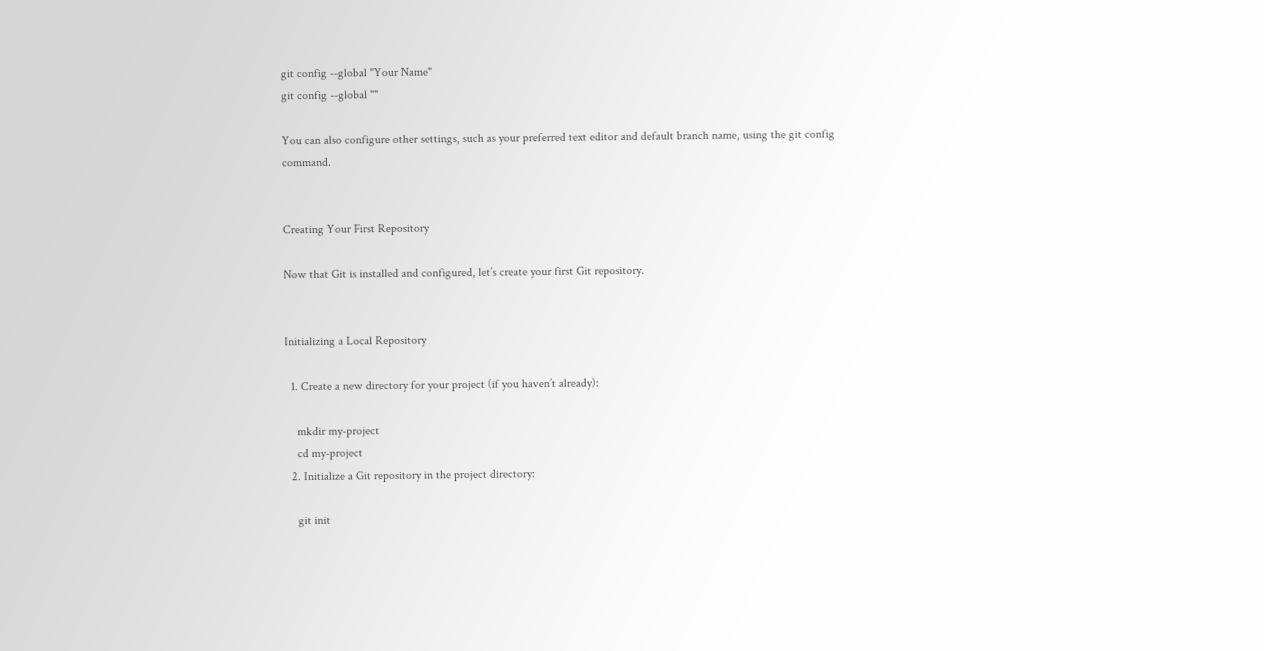git config --global "Your Name"
git config --global ""

You can also configure other settings, such as your preferred text editor and default branch name, using the git config command.


Creating Your First Repository

Now that Git is installed and configured, let’s create your first Git repository.


Initializing a Local Repository

  1. Create a new directory for your project (if you haven’t already):

    mkdir my-project
    cd my-project
  2. Initialize a Git repository in the project directory:

    git init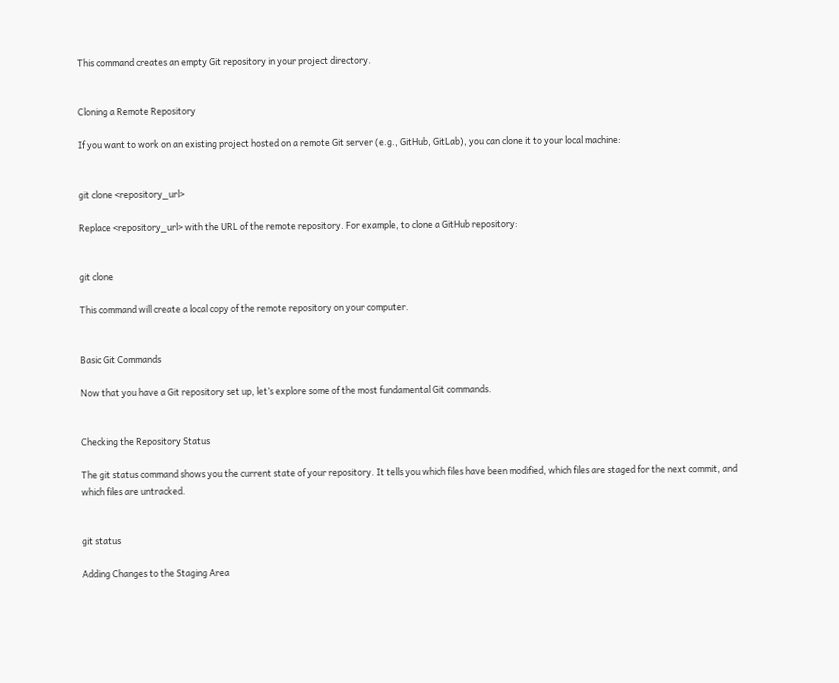This command creates an empty Git repository in your project directory.


Cloning a Remote Repository

If you want to work on an existing project hosted on a remote Git server (e.g., GitHub, GitLab), you can clone it to your local machine:


git clone <repository_url>

Replace <repository_url> with the URL of the remote repository. For example, to clone a GitHub repository:


git clone

This command will create a local copy of the remote repository on your computer.


Basic Git Commands

Now that you have a Git repository set up, let’s explore some of the most fundamental Git commands.


Checking the Repository Status

The git status command shows you the current state of your repository. It tells you which files have been modified, which files are staged for the next commit, and which files are untracked.


git status

Adding Changes to the Staging Area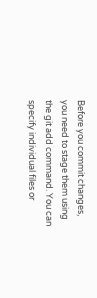Before you commit changes, you need to stage them using the git add command. You can specify individual files or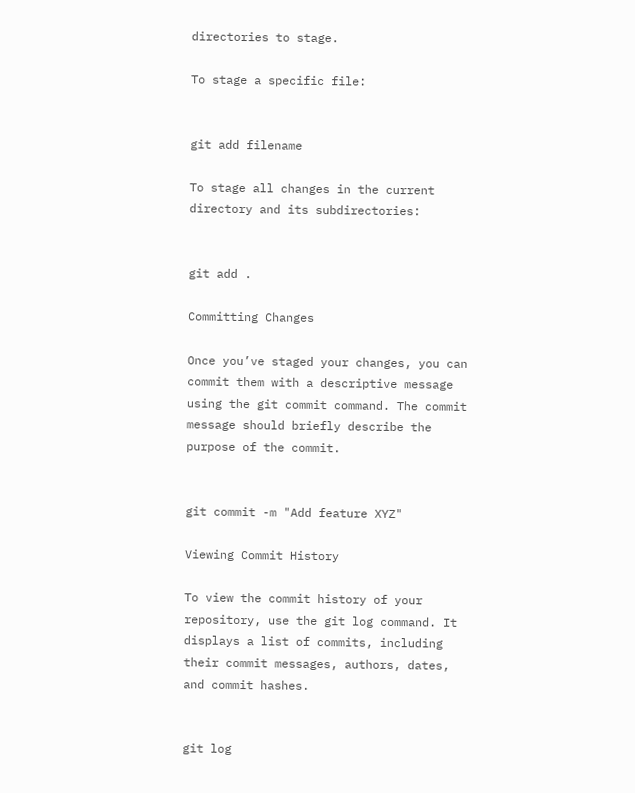directories to stage.

To stage a specific file:


git add filename

To stage all changes in the current directory and its subdirectories:


git add .

Committing Changes

Once you’ve staged your changes, you can commit them with a descriptive message using the git commit command. The commit message should briefly describe the purpose of the commit.


git commit -m "Add feature XYZ"

Viewing Commit History

To view the commit history of your repository, use the git log command. It displays a list of commits, including their commit messages, authors, dates, and commit hashes.


git log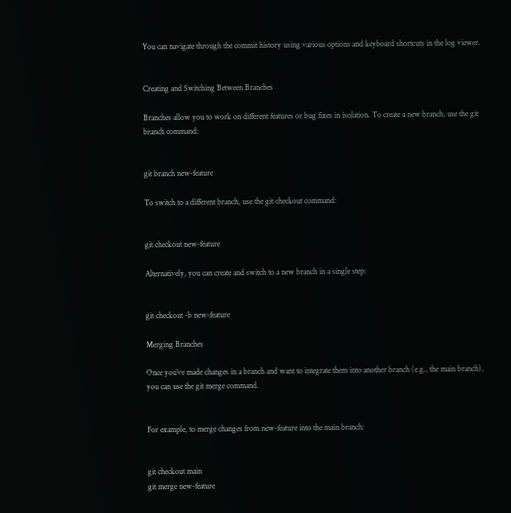You can navigate through the commit history using various options and keyboard shortcuts in the log viewer.


Creating and Switching Between Branches

Branches allow you to work on different features or bug fixes in isolation. To create a new branch, use the git branch command:


git branch new-feature

To switch to a different branch, use the git checkout command:


git checkout new-feature

Alternatively, you can create and switch to a new branch in a single step:


git checkout -b new-feature

Merging Branches

Once you’ve made changes in a branch and want to integrate them into another branch (e.g., the main branch), you can use the git merge command.


For example, to merge changes from new-feature into the main branch:


git checkout main
git merge new-feature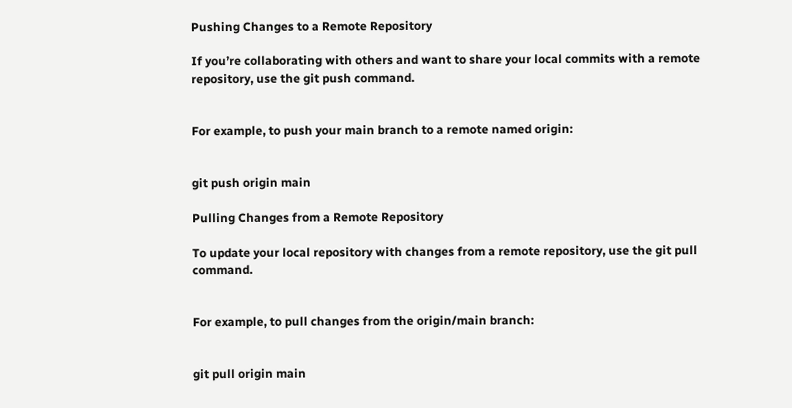Pushing Changes to a Remote Repository

If you’re collaborating with others and want to share your local commits with a remote repository, use the git push command.


For example, to push your main branch to a remote named origin:


git push origin main

Pulling Changes from a Remote Repository

To update your local repository with changes from a remote repository, use the git pull command.


For example, to pull changes from the origin/main branch:


git pull origin main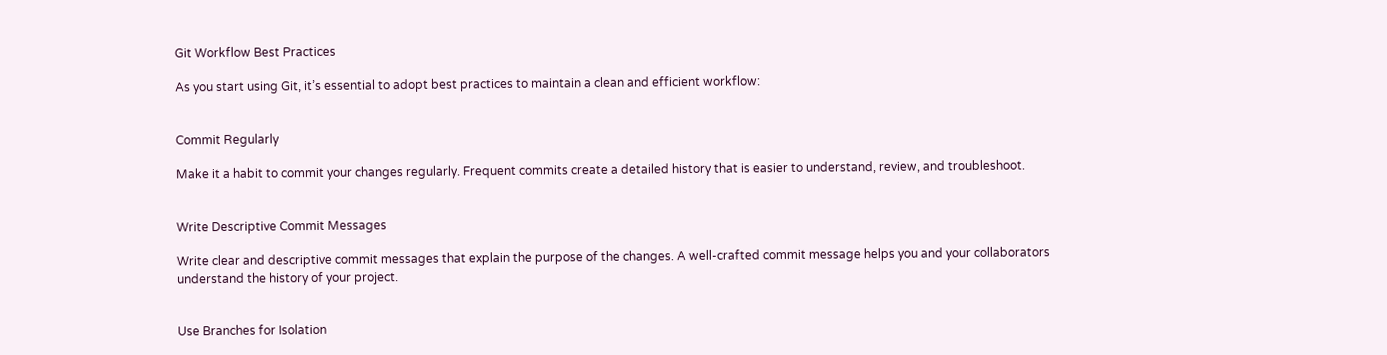Git Workflow Best Practices

As you start using Git, it’s essential to adopt best practices to maintain a clean and efficient workflow:


Commit Regularly

Make it a habit to commit your changes regularly. Frequent commits create a detailed history that is easier to understand, review, and troubleshoot.


Write Descriptive Commit Messages

Write clear and descriptive commit messages that explain the purpose of the changes. A well-crafted commit message helps you and your collaborators understand the history of your project.


Use Branches for Isolation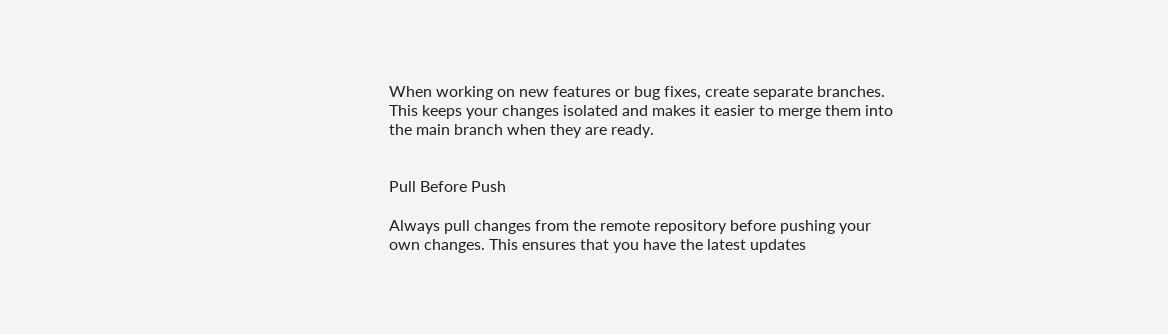When working on new features or bug fixes, create separate branches. This keeps your changes isolated and makes it easier to merge them into the main branch when they are ready.


Pull Before Push

Always pull changes from the remote repository before pushing your own changes. This ensures that you have the latest updates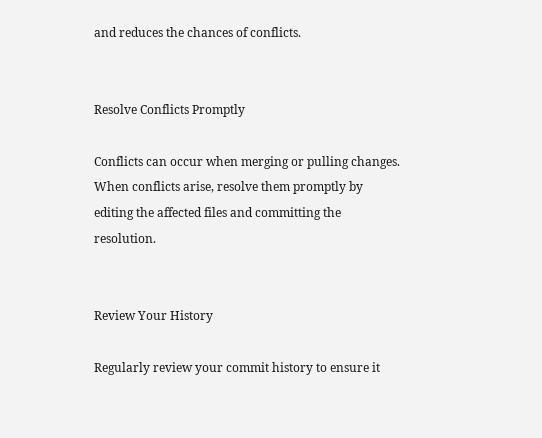and reduces the chances of conflicts.


Resolve Conflicts Promptly

Conflicts can occur when merging or pulling changes. When conflicts arise, resolve them promptly by editing the affected files and committing the resolution.


Review Your History

Regularly review your commit history to ensure it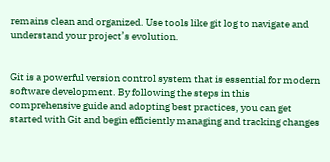remains clean and organized. Use tools like git log to navigate and understand your project’s evolution.


Git is a powerful version control system that is essential for modern software development. By following the steps in this comprehensive guide and adopting best practices, you can get started with Git and begin efficiently managing and tracking changes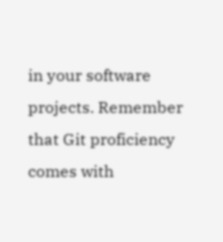in your software projects. Remember that Git proficiency comes with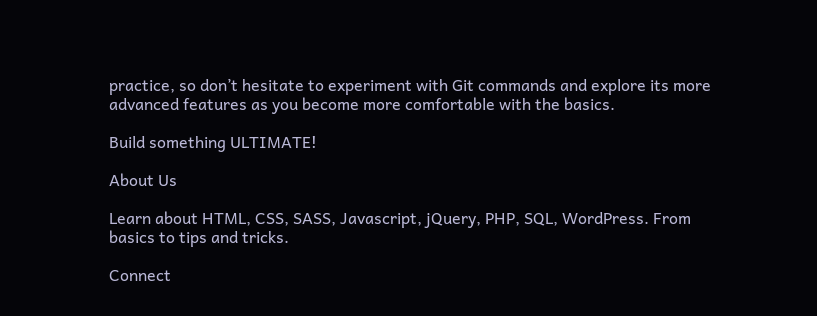practice, so don’t hesitate to experiment with Git commands and explore its more advanced features as you become more comfortable with the basics.

Build something ULTIMATE!

About Us

Learn about HTML, CSS, SASS, Javascript, jQuery, PHP, SQL, WordPress. From basics to tips and tricks.

Connect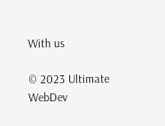With us

© 2023 Ultimate WebDev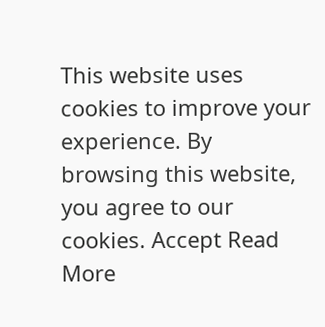This website uses cookies to improve your experience. By browsing this website, you agree to our cookies. Accept Read More